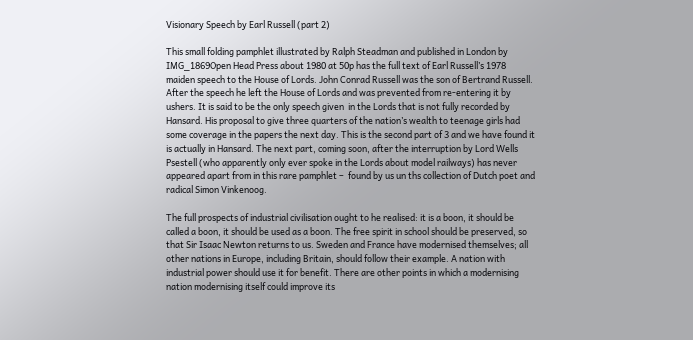Visionary Speech by Earl Russell (part 2)

This small folding pamphlet illustrated by Ralph Steadman and published in London by IMG_1869Open Head Press about 1980 at 50p has the full text of Earl Russell’s 1978 maiden speech to the House of Lords. John Conrad Russell was the son of Bertrand Russell. After the speech he left the House of Lords and was prevented from re-entering it by ushers. It is said to be the only speech given  in the Lords that is not fully recorded by Hansard. His proposal to give three quarters of the nation’s wealth to teenage girls had some coverage in the papers the next day. This is the second part of 3 and we have found it  is actually in Hansard. The next part, coming soon, after the interruption by Lord Wells Psestell (who apparently only ever spoke in the Lords about model railways) has never appeared apart from in this rare pamphlet –  found by us un ths collection of Dutch poet and radical Simon Vinkenoog.

The full prospects of industrial civilisation ought to he realised: it is a boon, it should be called a boon, it should be used as a boon. The free spirit in school should be preserved, so that Sir Isaac Newton returns to us. Sweden and France have modernised themselves; all other nations in Europe, including Britain, should follow their example. A nation with industrial power should use it for benefit. There are other points in which a modernising nation modernising itself could improve its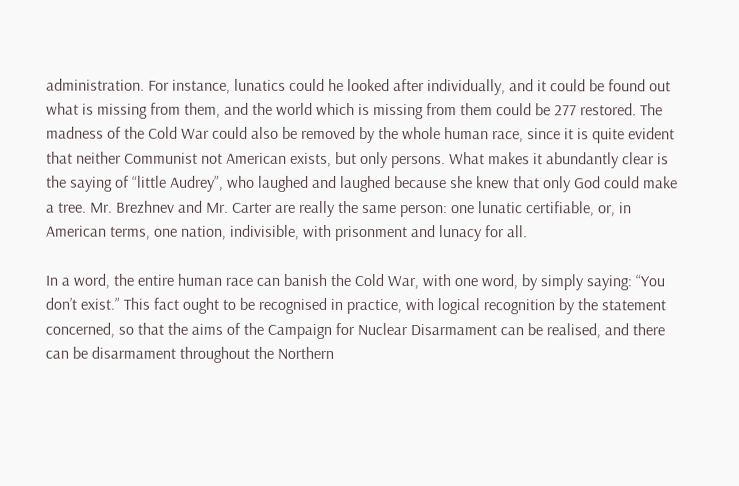administration. For instance, lunatics could he looked after individually, and it could be found out what is missing from them, and the world which is missing from them could be 277 restored. The madness of the Cold War could also be removed by the whole human race, since it is quite evident that neither Communist not American exists, but only persons. What makes it abundantly clear is the saying of “little Audrey”, who laughed and laughed because she knew that only God could make a tree. Mr. Brezhnev and Mr. Carter are really the same person: one lunatic certifiable, or, in American terms, one nation, indivisible, with prisonment and lunacy for all.

In a word, the entire human race can banish the Cold War, with one word, by simply saying: “You don’t exist.” This fact ought to be recognised in practice, with logical recognition by the statement concerned, so that the aims of the Campaign for Nuclear Disarmament can be realised, and there can be disarmament throughout the Northern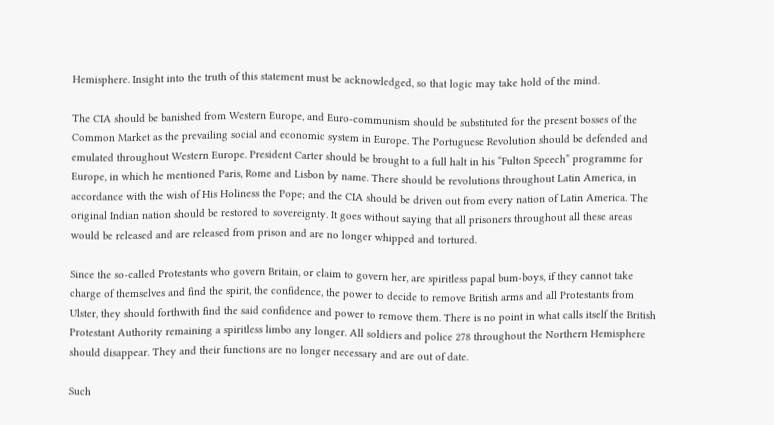Hemisphere. Insight into the truth of this statement must be acknowledged, so that logic may take hold of the mind.

The CIA should be banished from Western Europe, and Euro-communism should be substituted for the present bosses of the Common Market as the prevailing social and economic system in Europe. The Portuguese Revolution should be defended and emulated throughout Western Europe. President Carter should be brought to a full halt in his “Fulton Speech” programme for Europe, in which he mentioned Paris, Rome and Lisbon by name. There should be revolutions throughout Latin America, in accordance with the wish of His Holiness the Pope; and the CIA should be driven out from every nation of Latin America. The original Indian nation should be restored to sovereignty. It goes without saying that all prisoners throughout all these areas would be released and are released from prison and are no longer whipped and tortured.

Since the so-called Protestants who govern Britain, or claim to govern her, are spiritless papal bum-boys, if they cannot take charge of themselves and find the spirit, the confidence, the power to decide to remove British arms and all Protestants from Ulster, they should forthwith find the said confidence and power to remove them. There is no point in what calls itself the British Protestant Authority remaining a spiritless limbo any longer. All soldiers and police 278 throughout the Northern Hemisphere should disappear. They and their functions are no longer necessary and are out of date.

Such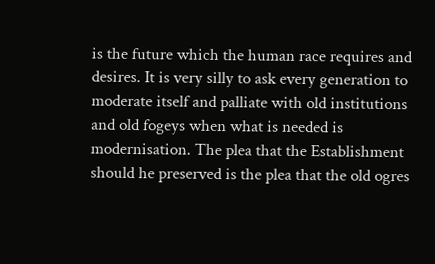is the future which the human race requires and desires. It is very silly to ask every generation to moderate itself and palliate with old institutions and old fogeys when what is needed is modernisation. The plea that the Establishment should he preserved is the plea that the old ogres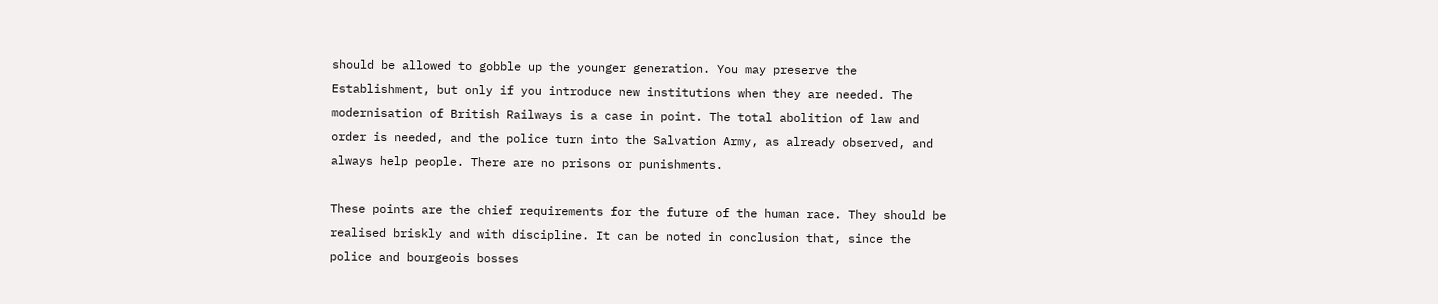should be allowed to gobble up the younger generation. You may preserve the Establishment, but only if you introduce new institutions when they are needed. The modernisation of British Railways is a case in point. The total abolition of law and order is needed, and the police turn into the Salvation Army, as already observed, and always help people. There are no prisons or punishments.

These points are the chief requirements for the future of the human race. They should be realised briskly and with discipline. It can be noted in conclusion that, since the police and bourgeois bosses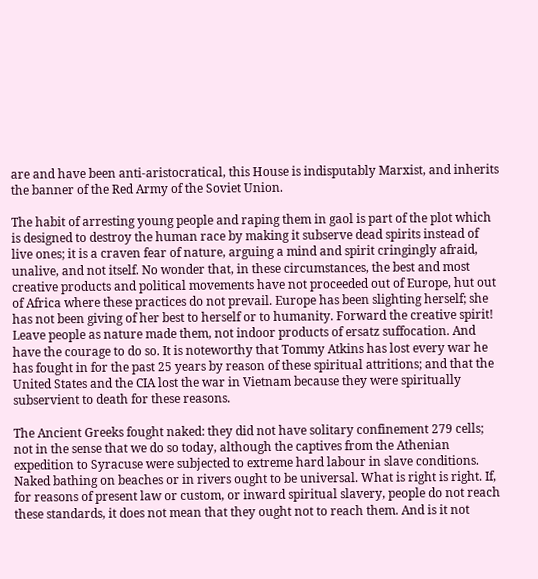are and have been anti-aristocratical, this House is indisputably Marxist, and inherits the banner of the Red Army of the Soviet Union.

The habit of arresting young people and raping them in gaol is part of the plot which is designed to destroy the human race by making it subserve dead spirits instead of live ones; it is a craven fear of nature, arguing a mind and spirit cringingly afraid, unalive, and not itself. No wonder that, in these circumstances, the best and most creative products and political movements have not proceeded out of Europe, hut out of Africa where these practices do not prevail. Europe has been slighting herself; she has not been giving of her best to herself or to humanity. Forward the creative spirit! Leave people as nature made them, not indoor products of ersatz suffocation. And have the courage to do so. It is noteworthy that Tommy Atkins has lost every war he has fought in for the past 25 years by reason of these spiritual attritions; and that the United States and the CIA lost the war in Vietnam because they were spiritually subservient to death for these reasons.

The Ancient Greeks fought naked: they did not have solitary confinement 279 cells; not in the sense that we do so today, although the captives from the Athenian expedition to Syracuse were subjected to extreme hard labour in slave conditions. Naked bathing on beaches or in rivers ought to be universal. What is right is right. If, for reasons of present law or custom, or inward spiritual slavery, people do not reach these standards, it does not mean that they ought not to reach them. And is it not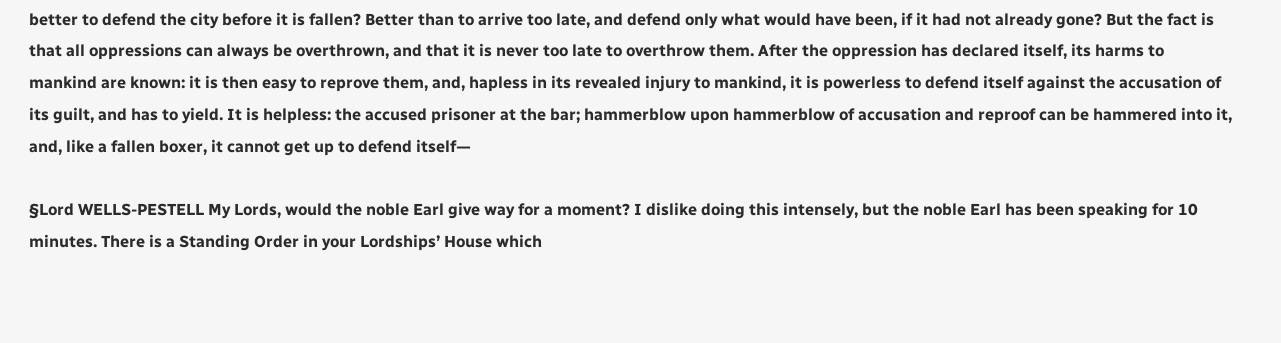better to defend the city before it is fallen? Better than to arrive too late, and defend only what would have been, if it had not already gone? But the fact is that all oppressions can always be overthrown, and that it is never too late to overthrow them. After the oppression has declared itself, its harms to mankind are known: it is then easy to reprove them, and, hapless in its revealed injury to mankind, it is powerless to defend itself against the accusation of its guilt, and has to yield. It is helpless: the accused prisoner at the bar; hammerblow upon hammerblow of accusation and reproof can be hammered into it, and, like a fallen boxer, it cannot get up to defend itself—

§Lord WELLS-PESTELL My Lords, would the noble Earl give way for a moment? I dislike doing this intensely, but the noble Earl has been speaking for 10 minutes. There is a Standing Order in your Lordships’ House which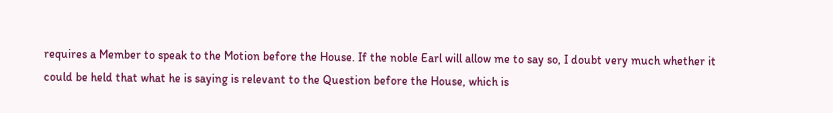requires a Member to speak to the Motion before the House. If the noble Earl will allow me to say so, I doubt very much whether it could be held that what he is saying is relevant to the Question before the House, which is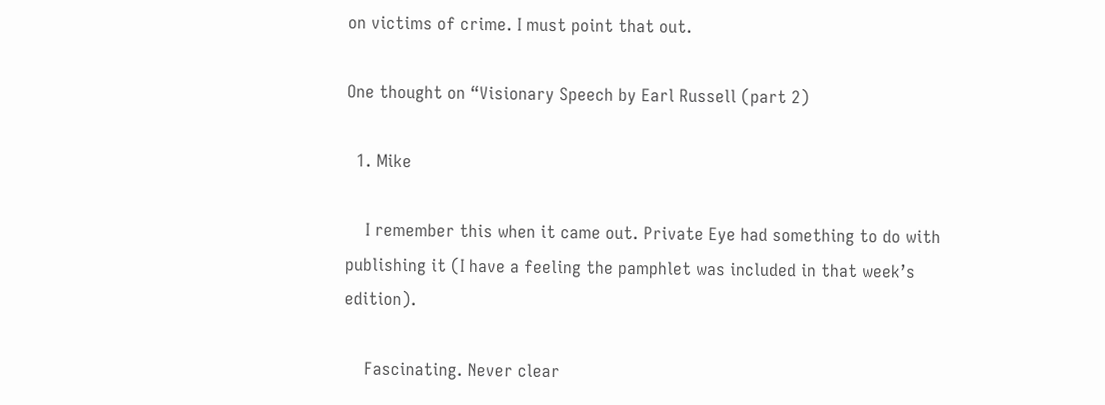on victims of crime. I must point that out.

One thought on “Visionary Speech by Earl Russell (part 2)

  1. Mike

    I remember this when it came out. Private Eye had something to do with publishing it (I have a feeling the pamphlet was included in that week’s edition).

    Fascinating. Never clear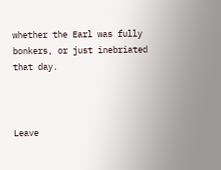whether the Earl was fully bonkers, or just inebriated that day.



Leave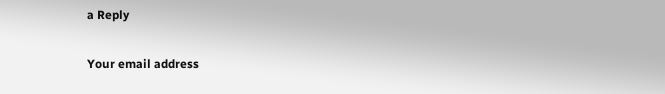a Reply

Your email address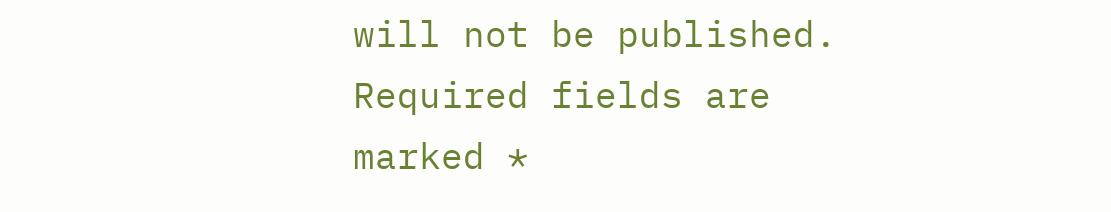will not be published. Required fields are marked *